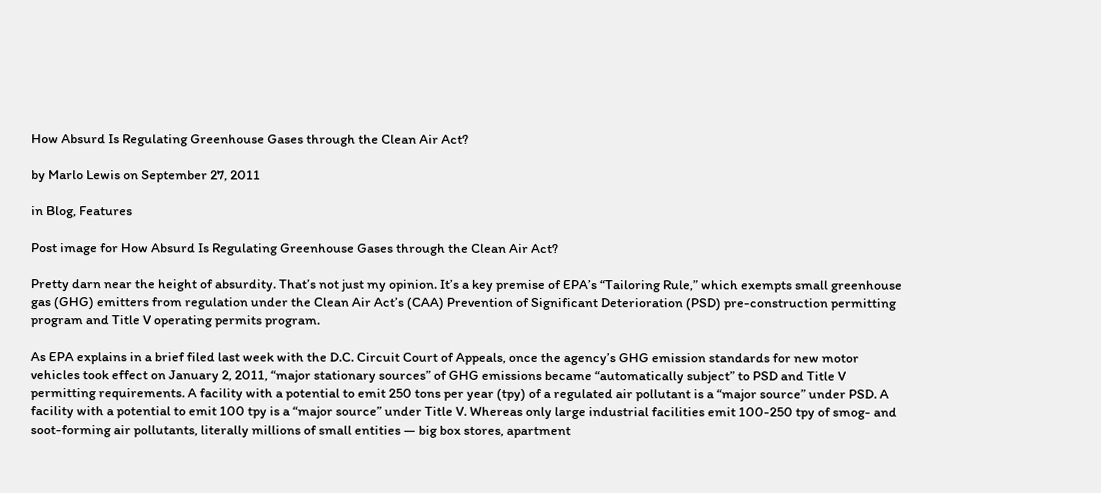How Absurd Is Regulating Greenhouse Gases through the Clean Air Act?

by Marlo Lewis on September 27, 2011

in Blog, Features

Post image for How Absurd Is Regulating Greenhouse Gases through the Clean Air Act?

Pretty darn near the height of absurdity. That’s not just my opinion. It’s a key premise of EPA’s “Tailoring Rule,” which exempts small greenhouse gas (GHG) emitters from regulation under the Clean Air Act’s (CAA) Prevention of Significant Deterioration (PSD) pre-construction permitting program and Title V operating permits program.

As EPA explains in a brief filed last week with the D.C. Circuit Court of Appeals, once the agency’s GHG emission standards for new motor vehicles took effect on January 2, 2011, “major stationary sources” of GHG emissions became “automatically subject” to PSD and Title V permitting requirements. A facility with a potential to emit 250 tons per year (tpy) of a regulated air pollutant is a “major source” under PSD. A facility with a potential to emit 100 tpy is a “major source” under Title V. Whereas only large industrial facilities emit 100-250 tpy of smog- and soot-forming air pollutants, literally millions of small entities — big box stores, apartment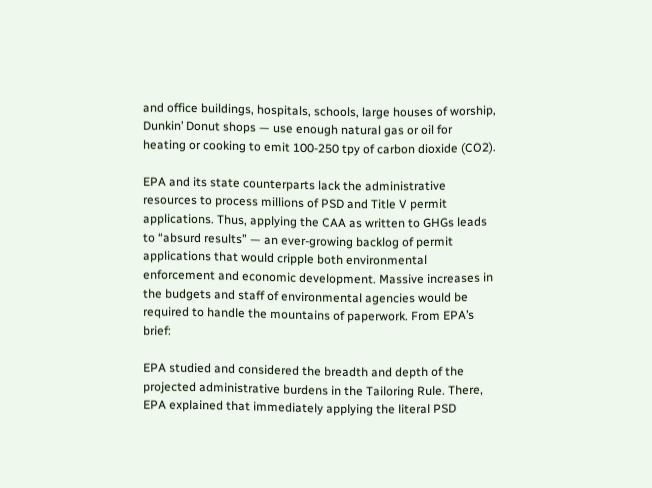and office buildings, hospitals, schools, large houses of worship, Dunkin’ Donut shops — use enough natural gas or oil for heating or cooking to emit 100-250 tpy of carbon dioxide (CO2).

EPA and its state counterparts lack the administrative resources to process millions of PSD and Title V permit applications. Thus, applying the CAA as written to GHGs leads to “absurd results” — an ever-growing backlog of permit applications that would cripple both environmental enforcement and economic development. Massive increases in the budgets and staff of environmental agencies would be required to handle the mountains of paperwork. From EPA’s brief:

EPA studied and considered the breadth and depth of the projected administrative burdens in the Tailoring Rule. There, EPA explained that immediately applying the literal PSD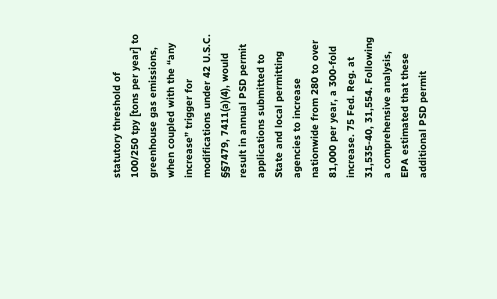statutory threshold of 100/250 tpy [tons per year] to greenhouse gas emissions, when coupled with the “any increase” trigger for modifications under 42 U.S.C. §§7479, 7411(a)(4), would result in annual PSD permit applications submitted to State and local permitting agencies to increase nationwide from 280 to over 81,000 per year, a 300-fold increase. 75 Fed. Reg. at 31,535-40, 31,554. Following a comprehensive analysis, EPA estimated that these additional PSD permit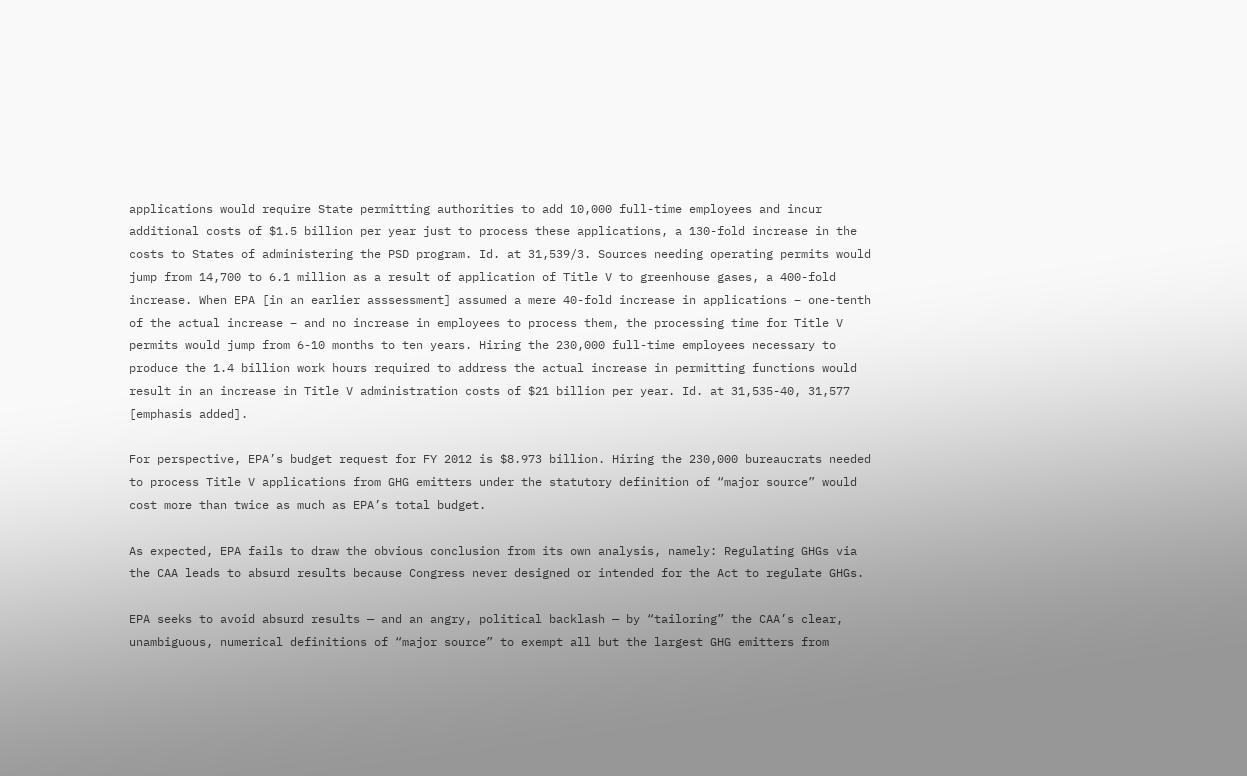applications would require State permitting authorities to add 10,000 full-time employees and incur additional costs of $1.5 billion per year just to process these applications, a 130-fold increase in the costs to States of administering the PSD program. Id. at 31,539/3. Sources needing operating permits would jump from 14,700 to 6.1 million as a result of application of Title V to greenhouse gases, a 400-fold increase. When EPA [in an earlier asssessment] assumed a mere 40-fold increase in applications – one-tenth of the actual increase – and no increase in employees to process them, the processing time for Title V permits would jump from 6-10 months to ten years. Hiring the 230,000 full-time employees necessary to produce the 1.4 billion work hours required to address the actual increase in permitting functions would result in an increase in Title V administration costs of $21 billion per year. Id. at 31,535-40, 31,577 [emphasis added].

For perspective, EPA’s budget request for FY 2012 is $8.973 billion. Hiring the 230,000 bureaucrats needed to process Title V applications from GHG emitters under the statutory definition of “major source” would cost more than twice as much as EPA’s total budget.

As expected, EPA fails to draw the obvious conclusion from its own analysis, namely: Regulating GHGs via the CAA leads to absurd results because Congress never designed or intended for the Act to regulate GHGs.

EPA seeks to avoid absurd results — and an angry, political backlash — by “tailoring” the CAA’s clear, unambiguous, numerical definitions of “major source” to exempt all but the largest GHG emitters from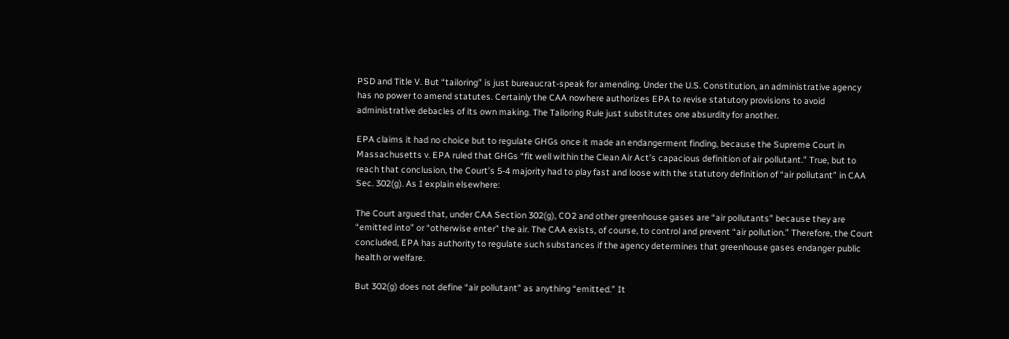PSD and Title V. But “tailoring” is just bureaucrat-speak for amending. Under the U.S. Constitution, an administrative agency has no power to amend statutes. Certainly the CAA nowhere authorizes EPA to revise statutory provisions to avoid administrative debacles of its own making. The Tailoring Rule just substitutes one absurdity for another.

EPA claims it had no choice but to regulate GHGs once it made an endangerment finding, because the Supreme Court in Massachusetts v. EPA ruled that GHGs “fit well within the Clean Air Act’s capacious definition of air pollutant.” True, but to reach that conclusion, the Court’s 5-4 majority had to play fast and loose with the statutory definition of “air pollutant” in CAA Sec. 302(g). As I explain elsewhere:

The Court argued that, under CAA Section 302(g), CO2 and other greenhouse gases are “air pollutants” because they are “emitted into” or “otherwise enter” the air. The CAA exists, of course, to control and prevent “air pollution.” Therefore, the Court concluded, EPA has authority to regulate such substances if the agency determines that greenhouse gases endanger public health or welfare.

But 302(g) does not define “air pollutant” as anything “emitted.” It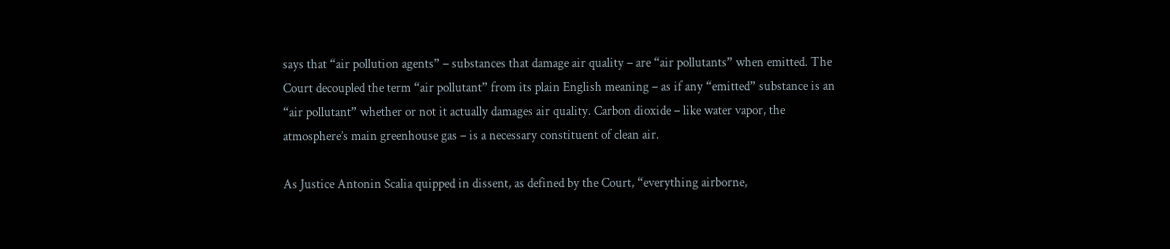says that “air pollution agents” – substances that damage air quality – are “air pollutants” when emitted. The Court decoupled the term “air pollutant” from its plain English meaning – as if any “emitted” substance is an “air pollutant” whether or not it actually damages air quality. Carbon dioxide – like water vapor, the atmosphere’s main greenhouse gas – is a necessary constituent of clean air.

As Justice Antonin Scalia quipped in dissent, as defined by the Court, “everything airborne,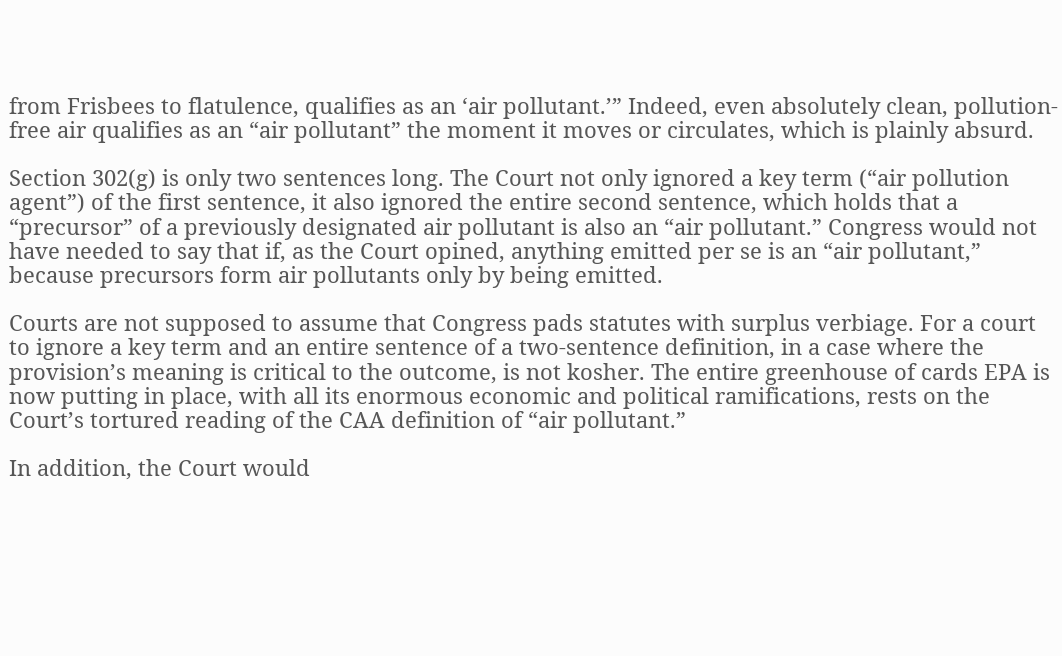from Frisbees to flatulence, qualifies as an ‘air pollutant.’” Indeed, even absolutely clean, pollution-free air qualifies as an “air pollutant” the moment it moves or circulates, which is plainly absurd.

Section 302(g) is only two sentences long. The Court not only ignored a key term (“air pollution agent”) of the first sentence, it also ignored the entire second sentence, which holds that a “precursor” of a previously designated air pollutant is also an “air pollutant.” Congress would not have needed to say that if, as the Court opined, anything emitted per se is an “air pollutant,” because precursors form air pollutants only by being emitted.

Courts are not supposed to assume that Congress pads statutes with surplus verbiage. For a court to ignore a key term and an entire sentence of a two-sentence definition, in a case where the provision’s meaning is critical to the outcome, is not kosher. The entire greenhouse of cards EPA is now putting in place, with all its enormous economic and political ramifications, rests on the Court’s tortured reading of the CAA definition of “air pollutant.”

In addition, the Court would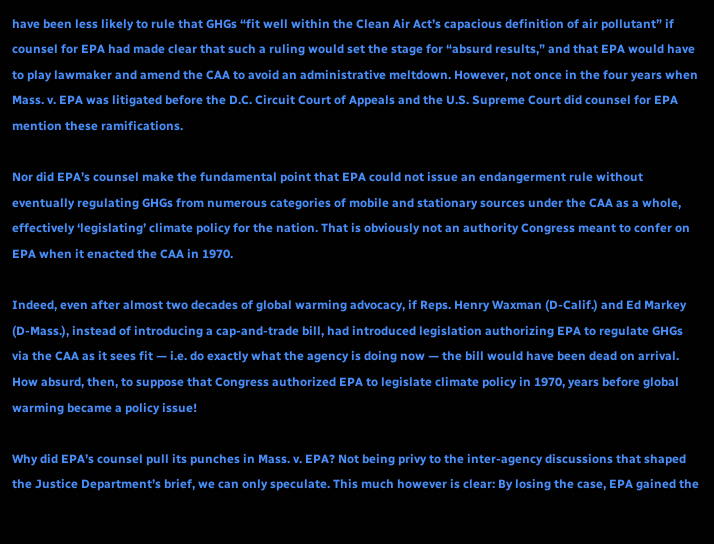have been less likely to rule that GHGs “fit well within the Clean Air Act’s capacious definition of air pollutant” if counsel for EPA had made clear that such a ruling would set the stage for “absurd results,” and that EPA would have to play lawmaker and amend the CAA to avoid an administrative meltdown. However, not once in the four years when Mass. v. EPA was litigated before the D.C. Circuit Court of Appeals and the U.S. Supreme Court did counsel for EPA mention these ramifications.

Nor did EPA’s counsel make the fundamental point that EPA could not issue an endangerment rule without eventually regulating GHGs from numerous categories of mobile and stationary sources under the CAA as a whole, effectively ‘legislating’ climate policy for the nation. That is obviously not an authority Congress meant to confer on EPA when it enacted the CAA in 1970.

Indeed, even after almost two decades of global warming advocacy, if Reps. Henry Waxman (D-Calif.) and Ed Markey (D-Mass.), instead of introducing a cap-and-trade bill, had introduced legislation authorizing EPA to regulate GHGs via the CAA as it sees fit — i.e. do exactly what the agency is doing now — the bill would have been dead on arrival. How absurd, then, to suppose that Congress authorized EPA to legislate climate policy in 1970, years before global warming became a policy issue!

Why did EPA’s counsel pull its punches in Mass. v. EPA? Not being privy to the inter-agency discussions that shaped the Justice Department’s brief, we can only speculate. This much however is clear: By losing the case, EPA gained the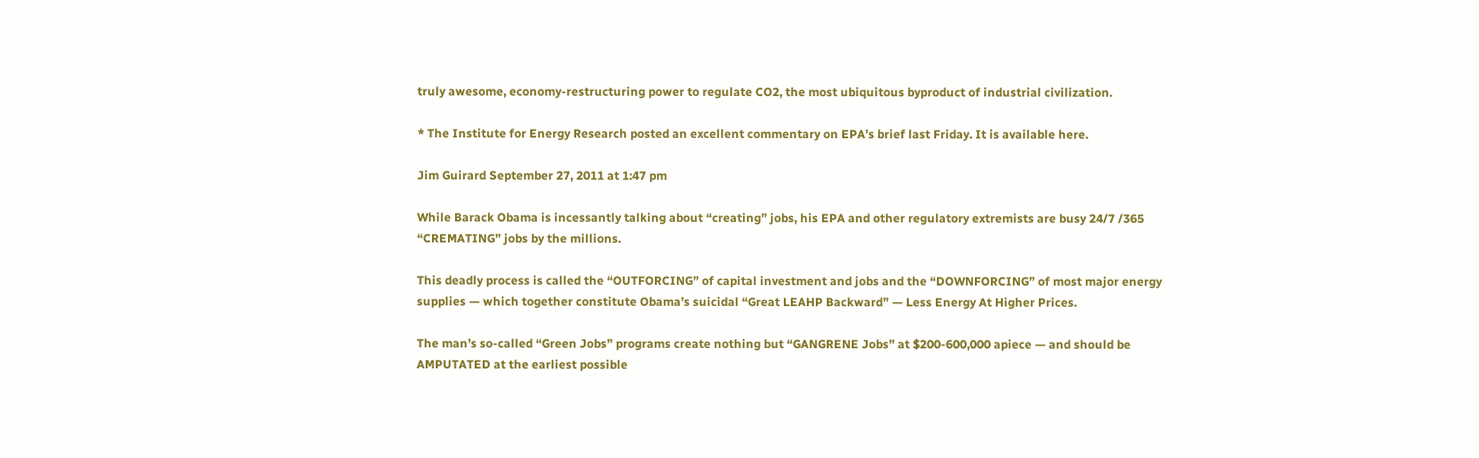truly awesome, economy-restructuring power to regulate CO2, the most ubiquitous byproduct of industrial civilization.

* The Institute for Energy Research posted an excellent commentary on EPA’s brief last Friday. It is available here.

Jim Guirard September 27, 2011 at 1:47 pm

While Barack Obama is incessantly talking about “creating” jobs, his EPA and other regulatory extremists are busy 24/7 /365 “CREMATING” jobs by the millions.

This deadly process is called the “OUTFORCING” of capital investment and jobs and the “DOWNFORCING” of most major energy supplies — which together constitute Obama’s suicidal “Great LEAHP Backward” — Less Energy At Higher Prices.

The man’s so-called “Green Jobs” programs create nothing but “GANGRENE Jobs” at $200-600,000 apiece — and should be AMPUTATED at the earliest possible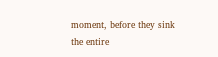moment, before they sink the entire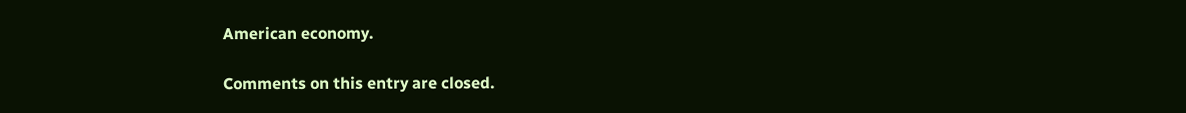American economy.

Comments on this entry are closed.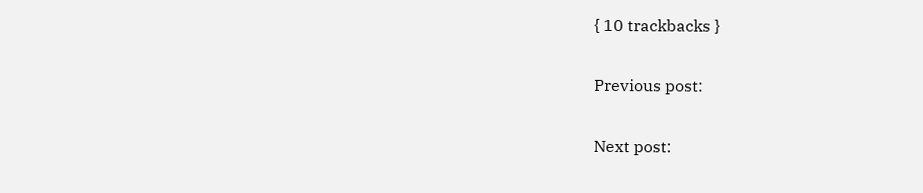{ 10 trackbacks }

Previous post:

Next post: